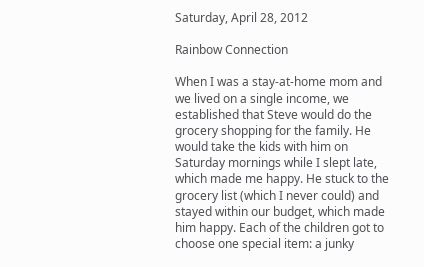Saturday, April 28, 2012

Rainbow Connection

When I was a stay-at-home mom and we lived on a single income, we established that Steve would do the grocery shopping for the family. He would take the kids with him on Saturday mornings while I slept late, which made me happy. He stuck to the grocery list (which I never could) and stayed within our budget, which made him happy. Each of the children got to choose one special item: a junky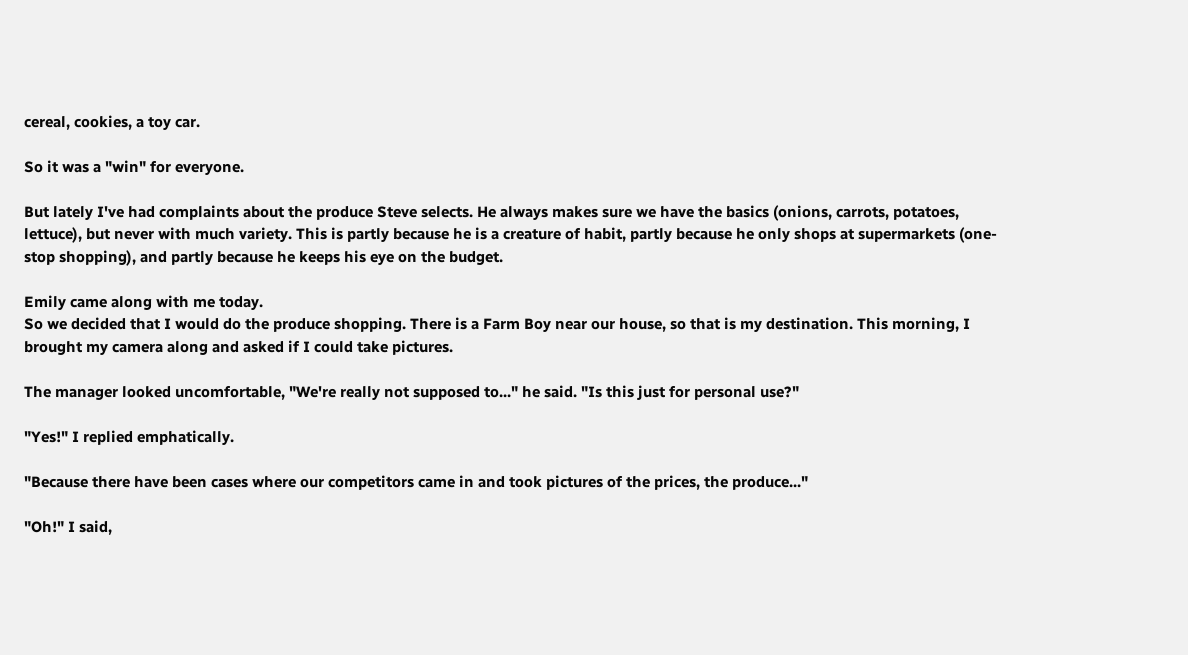cereal, cookies, a toy car.

So it was a "win" for everyone.

But lately I've had complaints about the produce Steve selects. He always makes sure we have the basics (onions, carrots, potatoes, lettuce), but never with much variety. This is partly because he is a creature of habit, partly because he only shops at supermarkets (one-stop shopping), and partly because he keeps his eye on the budget.

Emily came along with me today.
So we decided that I would do the produce shopping. There is a Farm Boy near our house, so that is my destination. This morning, I brought my camera along and asked if I could take pictures.

The manager looked uncomfortable, "We're really not supposed to..." he said. "Is this just for personal use?"

"Yes!" I replied emphatically.

"Because there have been cases where our competitors came in and took pictures of the prices, the produce..."

"Oh!" I said,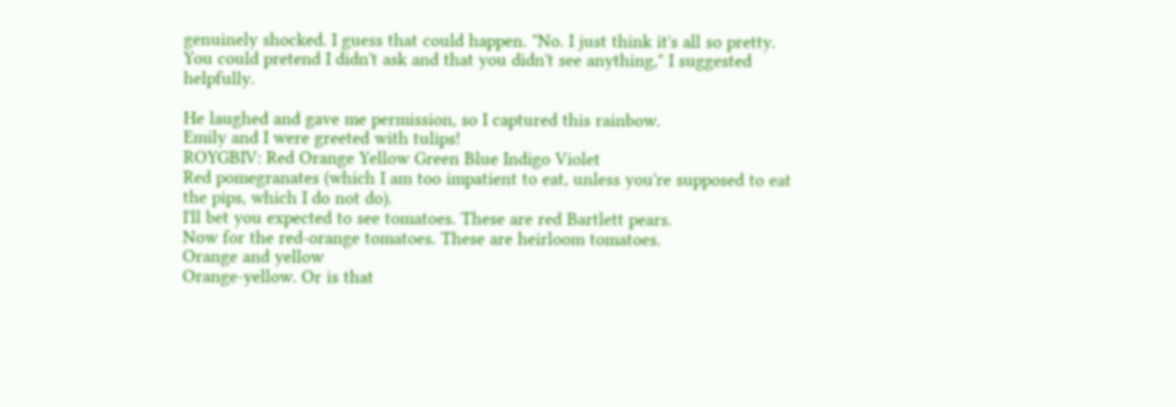genuinely shocked. I guess that could happen. "No. I just think it's all so pretty. You could pretend I didn't ask and that you didn't see anything," I suggested helpfully.

He laughed and gave me permission, so I captured this rainbow.
Emily and I were greeted with tulips!
ROYGBIV: Red Orange Yellow Green Blue Indigo Violet
Red pomegranates (which I am too impatient to eat, unless you're supposed to eat the pips, which I do not do).
I'll bet you expected to see tomatoes. These are red Bartlett pears.
Now for the red-orange tomatoes. These are heirloom tomatoes.
Orange and yellow
Orange-yellow. Or is that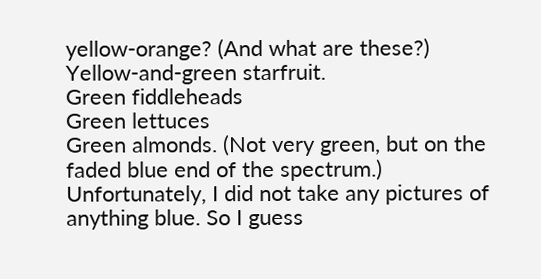yellow-orange? (And what are these?)
Yellow-and-green starfruit.
Green fiddleheads
Green lettuces
Green almonds. (Not very green, but on the faded blue end of the spectrum.)
Unfortunately, I did not take any pictures of anything blue. So I guess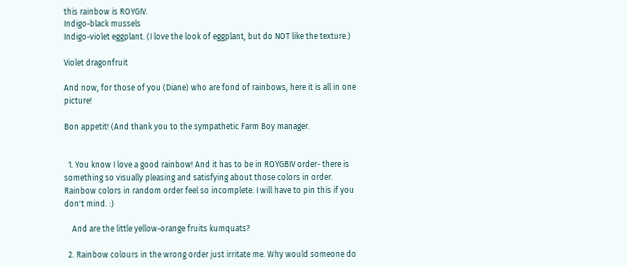this rainbow is ROYGIV.
Indigo-black mussels
Indigo-violet eggplant. (I love the look of eggplant, but do NOT like the texture.)

Violet dragonfruit

And now, for those of you (Diane) who are fond of rainbows, here it is all in one picture!

Bon appetit! (And thank you to the sympathetic Farm Boy manager.


  1. You know I love a good rainbow! And it has to be in ROYGBIV order- there is something so visually pleasing and satisfying about those colors in order. Rainbow colors in random order feel so incomplete. I will have to pin this if you don't mind. :)

    And are the little yellow-orange fruits kumquats?

  2. Rainbow colours in the wrong order just irritate me. Why would someone do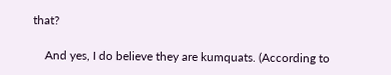that?

    And yes, I do believe they are kumquats. (According to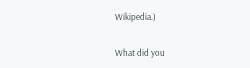Wikipedia.)


What did you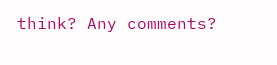think? Any comments?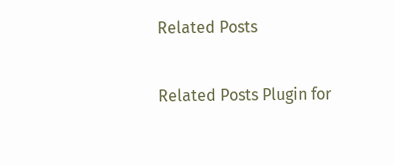Related Posts

Related Posts Plugin for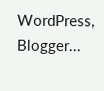WordPress, Blogger...